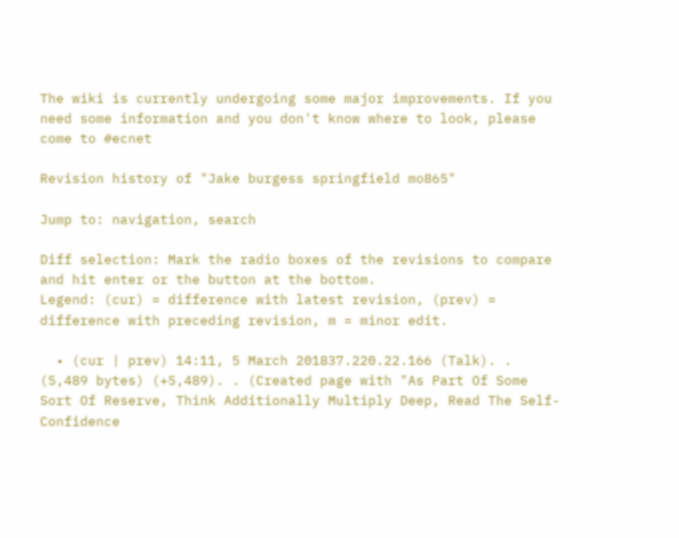The wiki is currently undergoing some major improvements. If you need some information and you don't know where to look, please come to #ecnet

Revision history of "Jake burgess springfield mo865"

Jump to: navigation, search

Diff selection: Mark the radio boxes of the revisions to compare and hit enter or the button at the bottom.
Legend: (cur) = difference with latest revision, (prev) = difference with preceding revision, m = minor edit.

  • (cur | prev) 14:11, 5 March 201837.220.22.166 (Talk). . (5,489 bytes) (+5,489). . (Created page with "As Part Of Some Sort Of Reserve, Think Additionally Multiply Deep, Read The Self-Confidence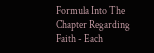Formula Into The Chapter Regarding Faith - Each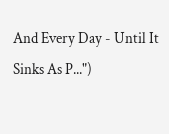And Every Day - Until It Sinks As P...")